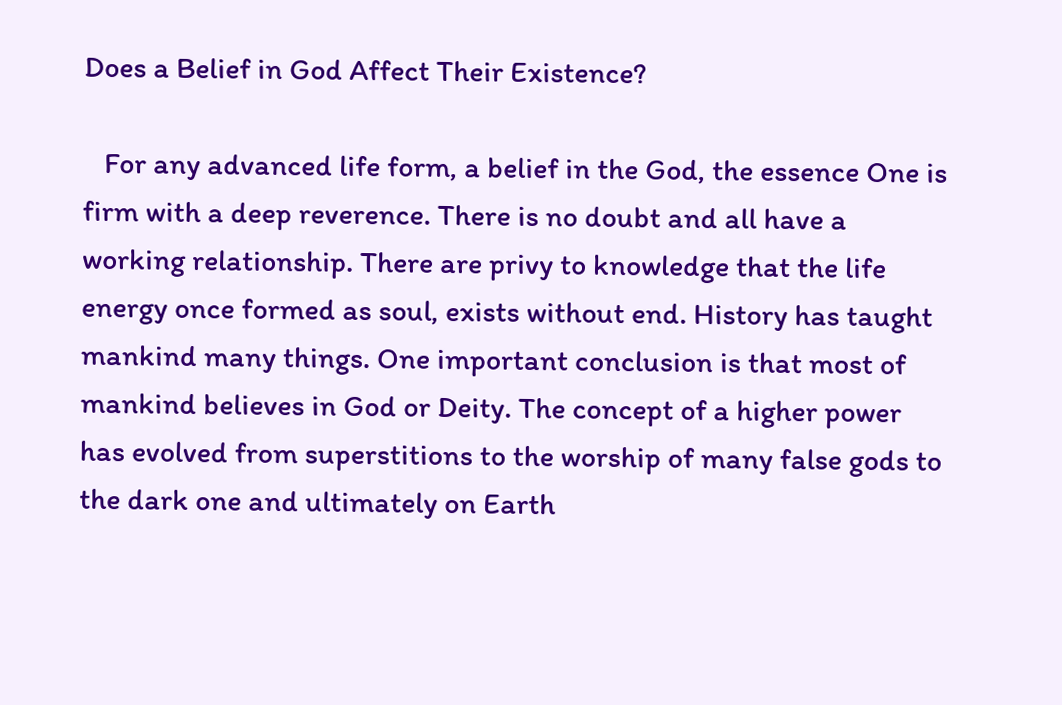Does a Belief in God Affect Their Existence?

   For any advanced life form, a belief in the God, the essence One is firm with a deep reverence. There is no doubt and all have a working relationship. There are privy to knowledge that the life energy once formed as soul, exists without end. History has taught mankind many things. One important conclusion is that most of mankind believes in God or Deity. The concept of a higher power has evolved from superstitions to the worship of many false gods to the dark one and ultimately on Earth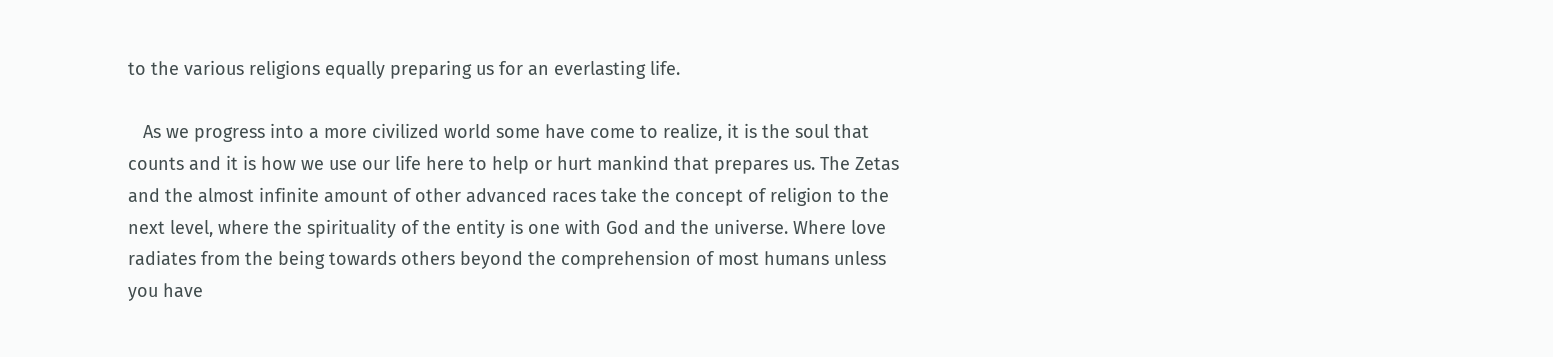to the various religions equally preparing us for an everlasting life.

   As we progress into a more civilized world some have come to realize, it is the soul that counts and it is how we use our life here to help or hurt mankind that prepares us. The Zetas and the almost infinite amount of other advanced races take the concept of religion to the next level, where the spirituality of the entity is one with God and the universe. Where love radiates from the being towards others beyond the comprehension of most humans unless you have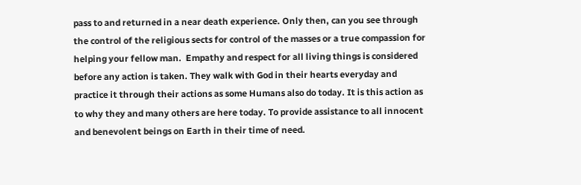pass to and returned in a near death experience. Only then, can you see through the control of the religious sects for control of the masses or a true compassion for helping your fellow man.  Empathy and respect for all living things is considered before any action is taken. They walk with God in their hearts everyday and practice it through their actions as some Humans also do today. It is this action as to why they and many others are here today. To provide assistance to all innocent and benevolent beings on Earth in their time of need.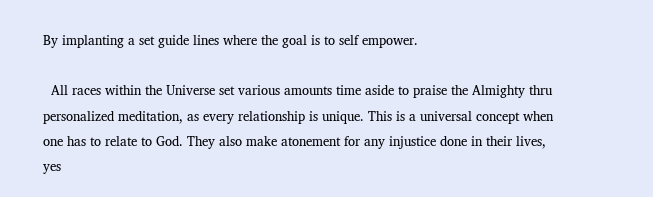By implanting a set guide lines where the goal is to self empower.

  All races within the Universe set various amounts time aside to praise the Almighty thru personalized meditation, as every relationship is unique. This is a universal concept when one has to relate to God. They also make atonement for any injustice done in their lives, yes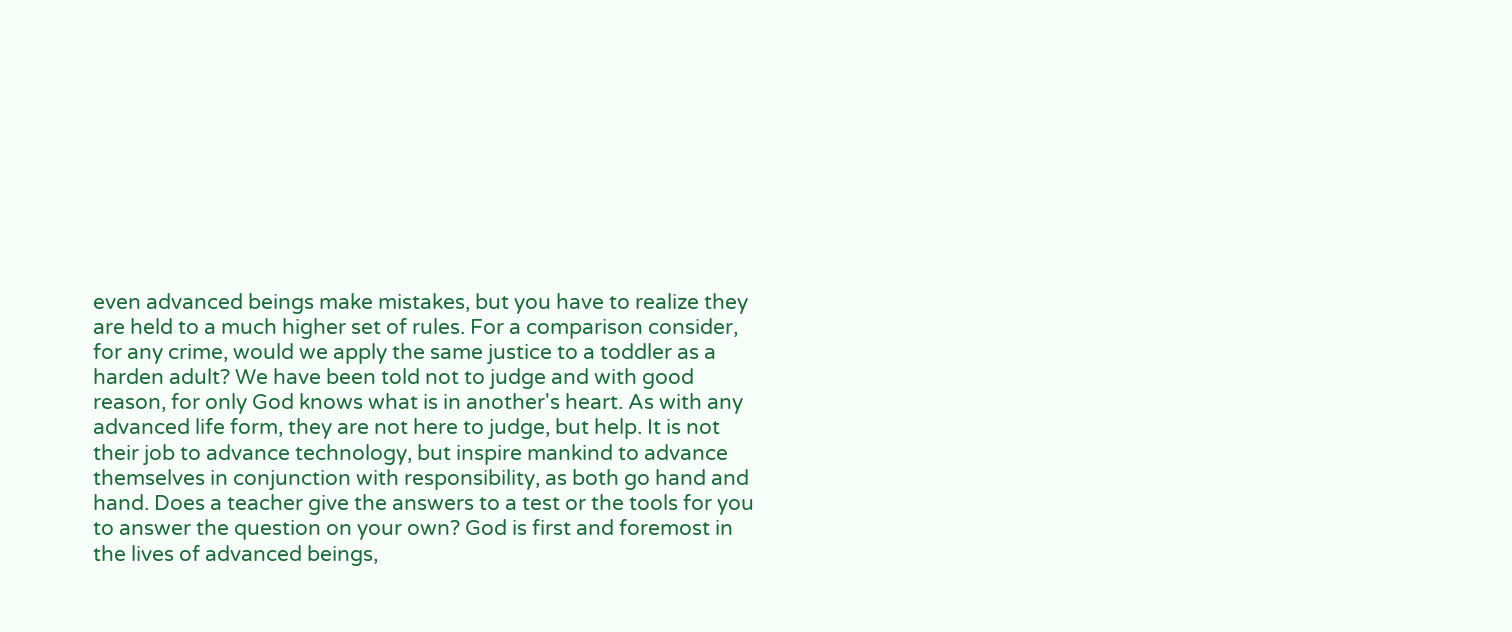even advanced beings make mistakes, but you have to realize they are held to a much higher set of rules. For a comparison consider, for any crime, would we apply the same justice to a toddler as a harden adult? We have been told not to judge and with good reason, for only God knows what is in another's heart. As with any advanced life form, they are not here to judge, but help. It is not their job to advance technology, but inspire mankind to advance themselves in conjunction with responsibility, as both go hand and hand. Does a teacher give the answers to a test or the tools for you to answer the question on your own? God is first and foremost in the lives of advanced beings,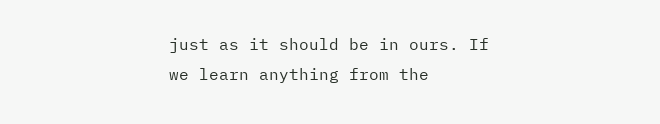just as it should be in ours. If we learn anything from the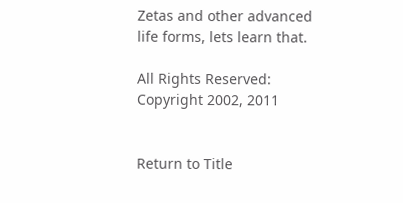Zetas and other advanced life forms, lets learn that.

All Rights Reserved: Copyright 2002, 2011


Return to Title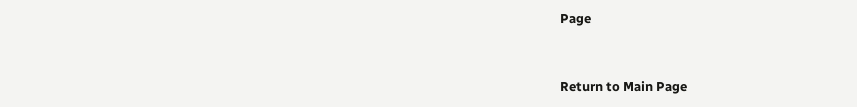Page


Return to Main Page